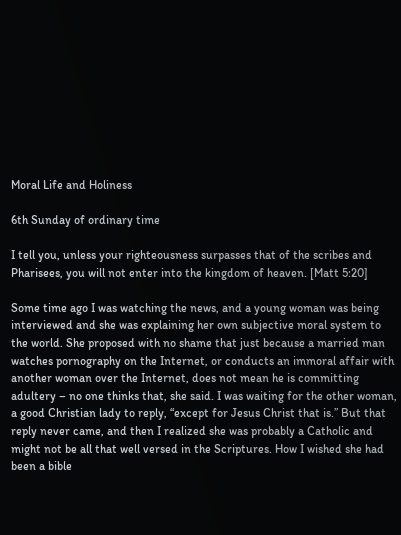Moral Life and Holiness

6th Sunday of ordinary time

I tell you, unless your righteousness surpasses that of the scribes and Pharisees, you will not enter into the kingdom of heaven. [Matt 5:20]

Some time ago I was watching the news, and a young woman was being interviewed and she was explaining her own subjective moral system to the world. She proposed with no shame that just because a married man watches pornography on the Internet, or conducts an immoral affair with another woman over the Internet, does not mean he is committing adultery – no one thinks that, she said. I was waiting for the other woman, a good Christian lady to reply, “except for Jesus Christ that is.” But that reply never came, and then I realized she was probably a Catholic and might not be all that well versed in the Scriptures. How I wished she had been a bible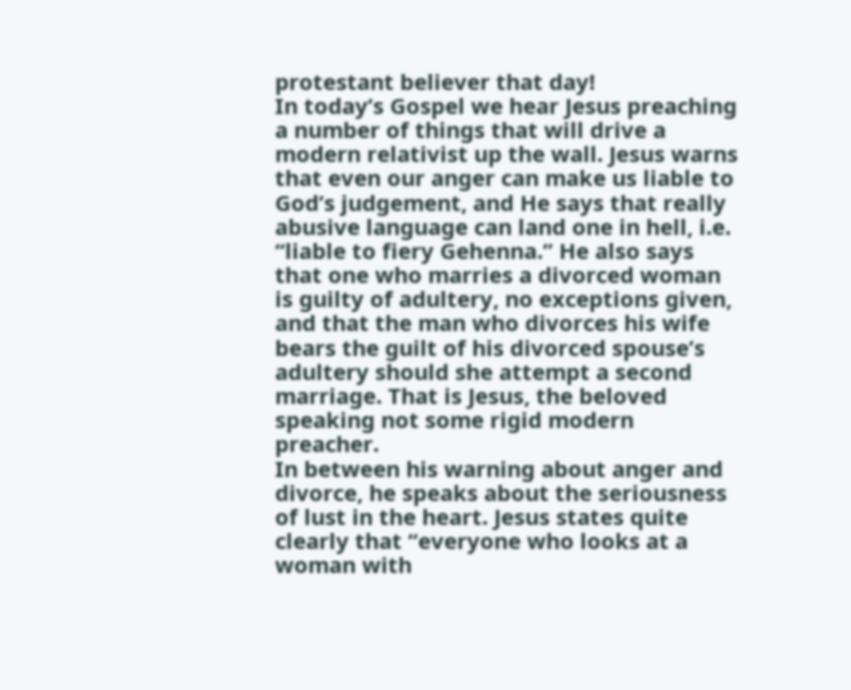protestant believer that day!
In today’s Gospel we hear Jesus preaching a number of things that will drive a modern relativist up the wall. Jesus warns that even our anger can make us liable to God’s judgement, and He says that really abusive language can land one in hell, i.e. “liable to fiery Gehenna.” He also says that one who marries a divorced woman is guilty of adultery, no exceptions given, and that the man who divorces his wife bears the guilt of his divorced spouse’s adultery should she attempt a second marriage. That is Jesus, the beloved speaking not some rigid modern preacher.
In between his warning about anger and divorce, he speaks about the seriousness of lust in the heart. Jesus states quite clearly that “everyone who looks at a woman with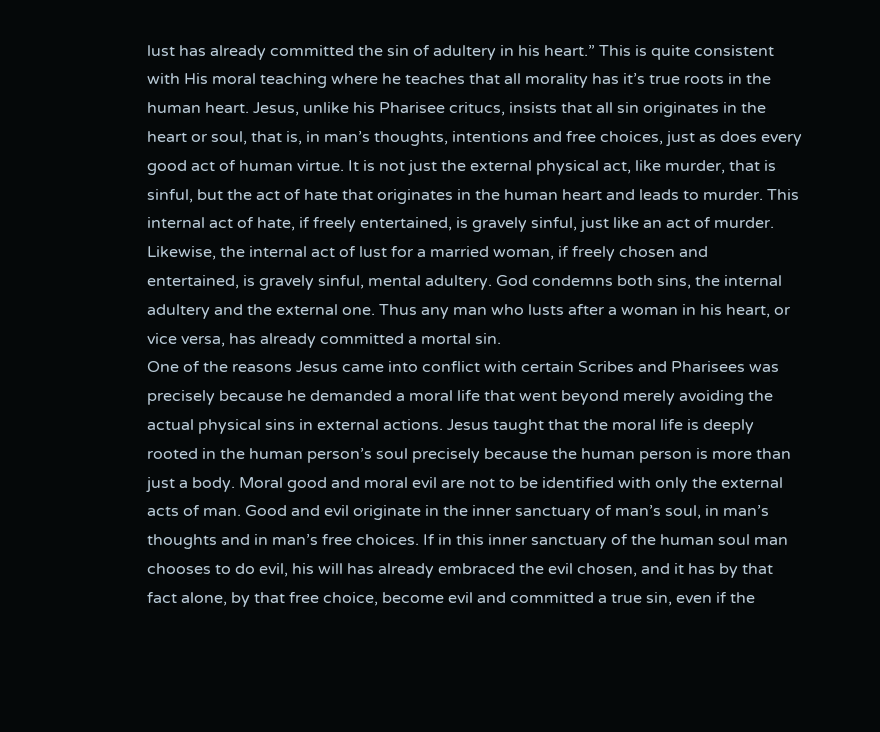lust has already committed the sin of adultery in his heart.” This is quite consistent with His moral teaching where he teaches that all morality has it’s true roots in the human heart. Jesus, unlike his Pharisee critucs, insists that all sin originates in the heart or soul, that is, in man’s thoughts, intentions and free choices, just as does every good act of human virtue. It is not just the external physical act, like murder, that is sinful, but the act of hate that originates in the human heart and leads to murder. This internal act of hate, if freely entertained, is gravely sinful, just like an act of murder. Likewise, the internal act of lust for a married woman, if freely chosen and entertained, is gravely sinful, mental adultery. God condemns both sins, the internal adultery and the external one. Thus any man who lusts after a woman in his heart, or vice versa, has already committed a mortal sin.
One of the reasons Jesus came into conflict with certain Scribes and Pharisees was precisely because he demanded a moral life that went beyond merely avoiding the actual physical sins in external actions. Jesus taught that the moral life is deeply rooted in the human person’s soul precisely because the human person is more than just a body. Moral good and moral evil are not to be identified with only the external acts of man. Good and evil originate in the inner sanctuary of man’s soul, in man’s thoughts and in man’s free choices. If in this inner sanctuary of the human soul man chooses to do evil, his will has already embraced the evil chosen, and it has by that fact alone, by that free choice, become evil and committed a true sin, even if the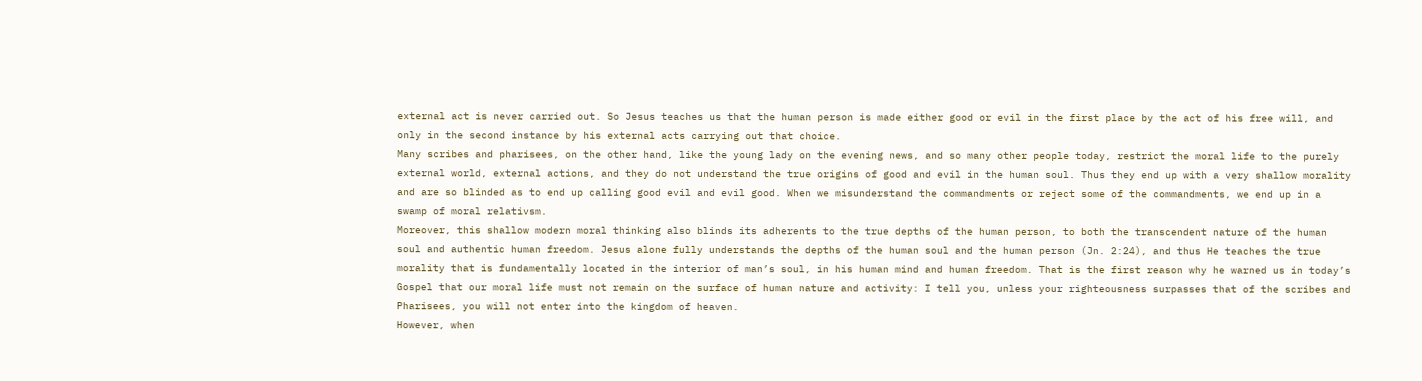external act is never carried out. So Jesus teaches us that the human person is made either good or evil in the first place by the act of his free will, and only in the second instance by his external acts carrying out that choice.
Many scribes and pharisees, on the other hand, like the young lady on the evening news, and so many other people today, restrict the moral life to the purely external world, external actions, and they do not understand the true origins of good and evil in the human soul. Thus they end up with a very shallow morality and are so blinded as to end up calling good evil and evil good. When we misunderstand the commandments or reject some of the commandments, we end up in a swamp of moral relativsm.
Moreover, this shallow modern moral thinking also blinds its adherents to the true depths of the human person, to both the transcendent nature of the human soul and authentic human freedom. Jesus alone fully understands the depths of the human soul and the human person (Jn. 2:24), and thus He teaches the true morality that is fundamentally located in the interior of man’s soul, in his human mind and human freedom. That is the first reason why he warned us in today’s Gospel that our moral life must not remain on the surface of human nature and activity: I tell you, unless your righteousness surpasses that of the scribes and Pharisees, you will not enter into the kingdom of heaven.
However, when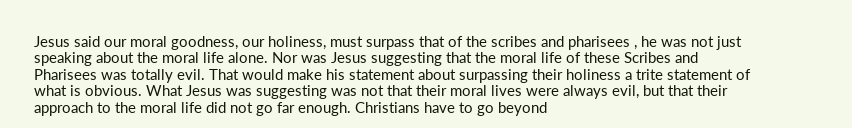Jesus said our moral goodness, our holiness, must surpass that of the scribes and pharisees , he was not just speaking about the moral life alone. Nor was Jesus suggesting that the moral life of these Scribes and Pharisees was totally evil. That would make his statement about surpassing their holiness a trite statement of what is obvious. What Jesus was suggesting was not that their moral lives were always evil, but that their approach to the moral life did not go far enough. Christians have to go beyond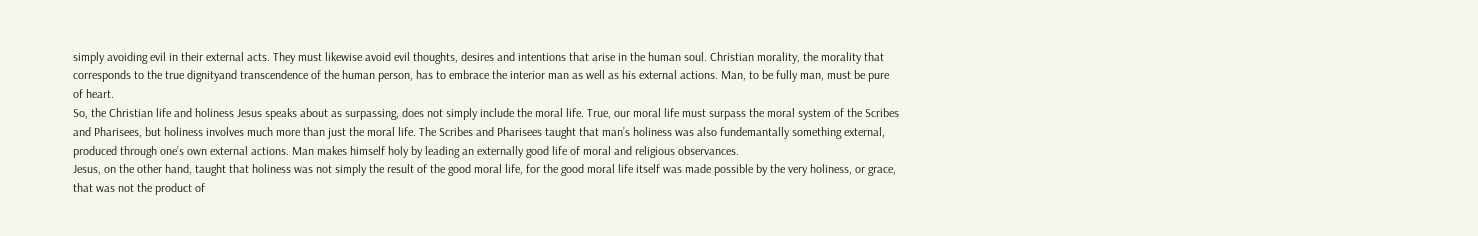simply avoiding evil in their external acts. They must likewise avoid evil thoughts, desires and intentions that arise in the human soul. Christian morality, the morality that corresponds to the true dignityand transcendence of the human person, has to embrace the interior man as well as his external actions. Man, to be fully man, must be pure of heart.
So, the Christian life and holiness Jesus speaks about as surpassing, does not simply include the moral life. True, our moral life must surpass the moral system of the Scribes and Pharisees, but holiness involves much more than just the moral life. The Scribes and Pharisees taught that man’s holiness was also fundemantally something external, produced through one’s own external actions. Man makes himself holy by leading an externally good life of moral and religious observances.
Jesus, on the other hand, taught that holiness was not simply the result of the good moral life, for the good moral life itself was made possible by the very holiness, or grace, that was not the product of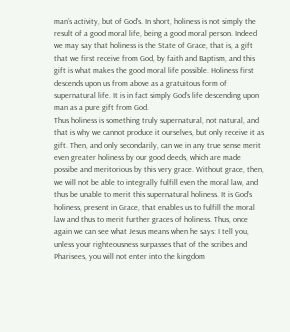man’s activity, but of God’s. In short, holiness is not simply the result of a good moral life, being a good moral person. Indeed we may say that holiness is the State of Grace, that is, a gift that we first receive from God, by faith and Baptism, and this gift is what makes the good moral life possible. Holiness first descends upon us from above as a gratuitous form of supernatural life. It is in fact simply God’s life descending upon man as a pure gift from God.
Thus holiness is something truly supernatural, not natural, and that is why we cannot produce it ourselves, but only receive it as gift. Then, and only secondarily, can we in any true sense merit even greater holiness by our good deeds, which are made possibe and meritorious by this very grace. Without grace, then, we will not be able to integrally fulfill even the moral law, and thus be unable to merit this supernatural holiness. It is God’s holiness, present in Grace, that enables us to fulfill the moral law and thus to merit further graces of holiness. Thus, once again we can see what Jesus means when he says: I tell you, unless your righteousness surpasses that of the scribes and Pharisees, you will not enter into the kingdom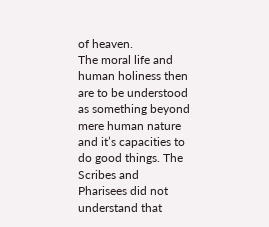of heaven.
The moral life and human holiness then are to be understood as something beyond mere human nature and it’s capacities to do good things. The Scribes and Pharisees did not understand that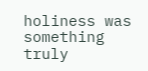holiness was something truly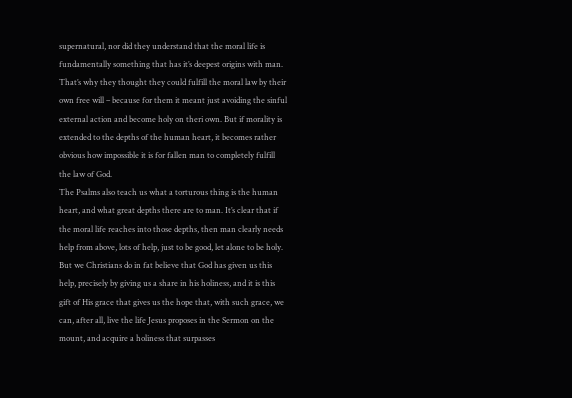supernatural, nor did they understand that the moral life is fundamentally something that has it’s deepest origins with man. That’s why they thought they could fulfill the moral law by their own free will – because for them it meant just avoiding the sinful external action and become holy on theri own. But if morality is extended to the depths of the human heart, it becomes rather obvious how impossible it is for fallen man to completely fulfill the law of God.
The Psalms also teach us what a torturous thing is the human heart, and what great depths there are to man. It’s clear that if the moral life reaches into those depths, then man clearly needs help from above, lots of help, just to be good, let alone to be holy. But we Christians do in fat believe that God has given us this help, precisely by giving us a share in his holiness, and it is this gift of His grace that gives us the hope that, with such grace, we can, after all, live the life Jesus proposes in the Sermon on the mount, and acquire a holiness that surpasses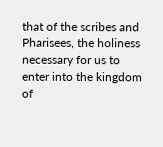that of the scribes and Pharisees, the holiness necessary for us to enter into the kingdom of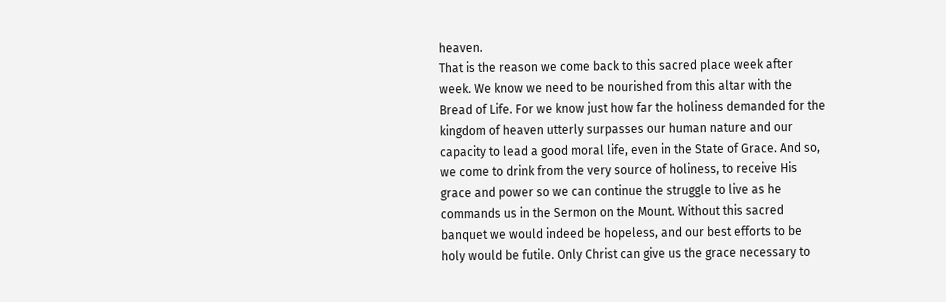heaven.
That is the reason we come back to this sacred place week after week. We know we need to be nourished from this altar with the Bread of Life. For we know just how far the holiness demanded for the kingdom of heaven utterly surpasses our human nature and our capacity to lead a good moral life, even in the State of Grace. And so, we come to drink from the very source of holiness, to receive His grace and power so we can continue the struggle to live as he commands us in the Sermon on the Mount. Without this sacred banquet we would indeed be hopeless, and our best efforts to be holy would be futile. Only Christ can give us the grace necessary to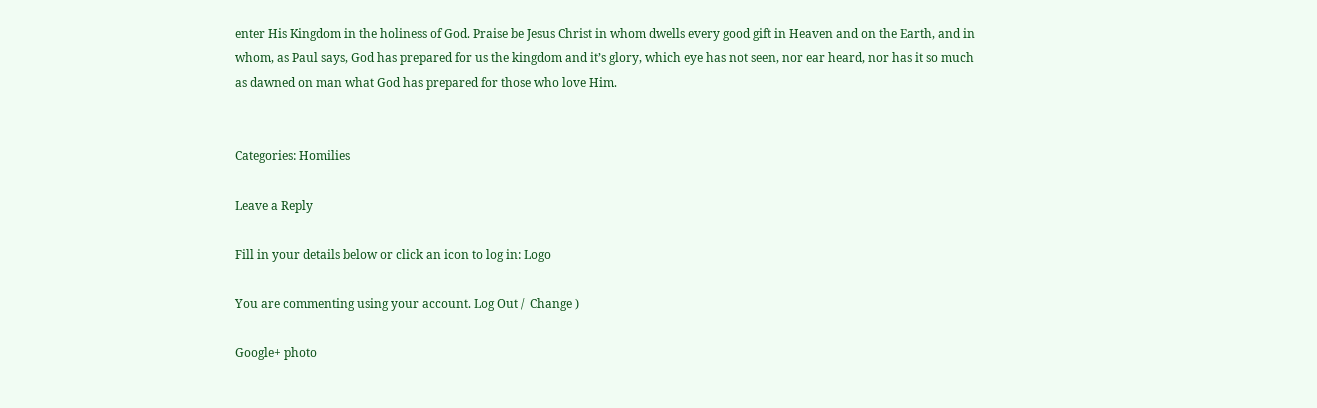enter His Kingdom in the holiness of God. Praise be Jesus Christ in whom dwells every good gift in Heaven and on the Earth, and in whom, as Paul says, God has prepared for us the kingdom and it’s glory, which eye has not seen, nor ear heard, nor has it so much as dawned on man what God has prepared for those who love Him.


Categories: Homilies

Leave a Reply

Fill in your details below or click an icon to log in: Logo

You are commenting using your account. Log Out /  Change )

Google+ photo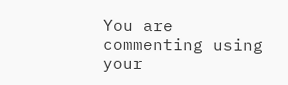You are commenting using your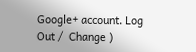Google+ account. Log Out /  Change )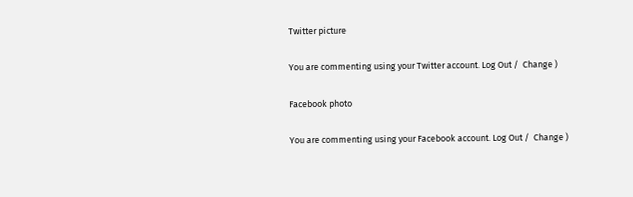Twitter picture

You are commenting using your Twitter account. Log Out /  Change )

Facebook photo

You are commenting using your Facebook account. Log Out /  Change )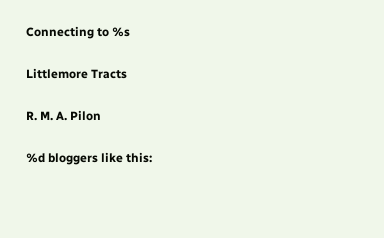Connecting to %s

Littlemore Tracts

R. M. A. Pilon

%d bloggers like this: